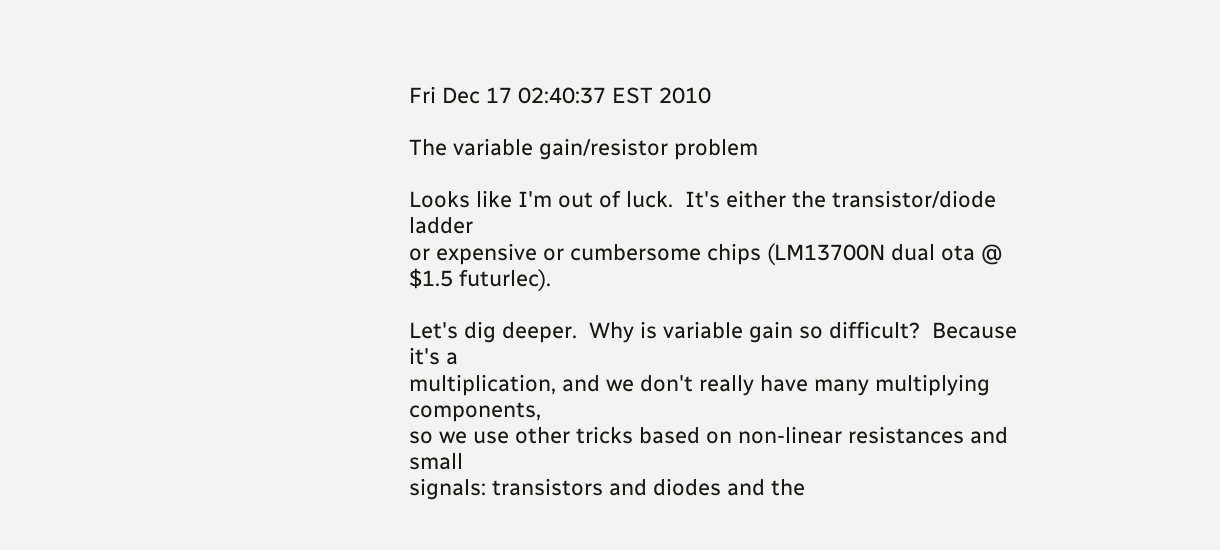Fri Dec 17 02:40:37 EST 2010

The variable gain/resistor problem

Looks like I'm out of luck.  It's either the transistor/diode ladder
or expensive or cumbersome chips (LM13700N dual ota @ $1.5 futurlec).

Let's dig deeper.  Why is variable gain so difficult?  Because it's a
multiplication, and we don't really have many multiplying components,
so we use other tricks based on non-linear resistances and small
signals: transistors and diodes and the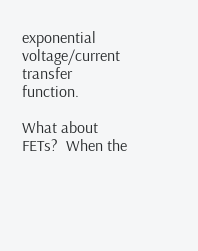exponential voltage/current
transfer function.

What about FETs?  When the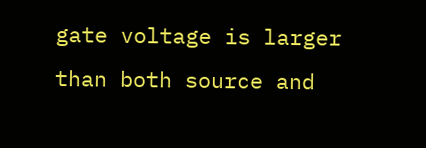gate voltage is larger than both source and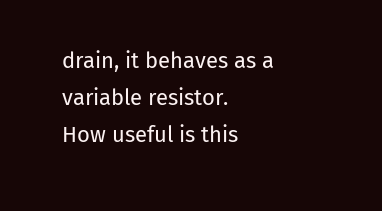drain, it behaves as a variable resistor.  How useful is this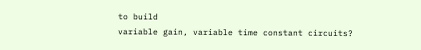to build
variable gain, variable time constant circuits?